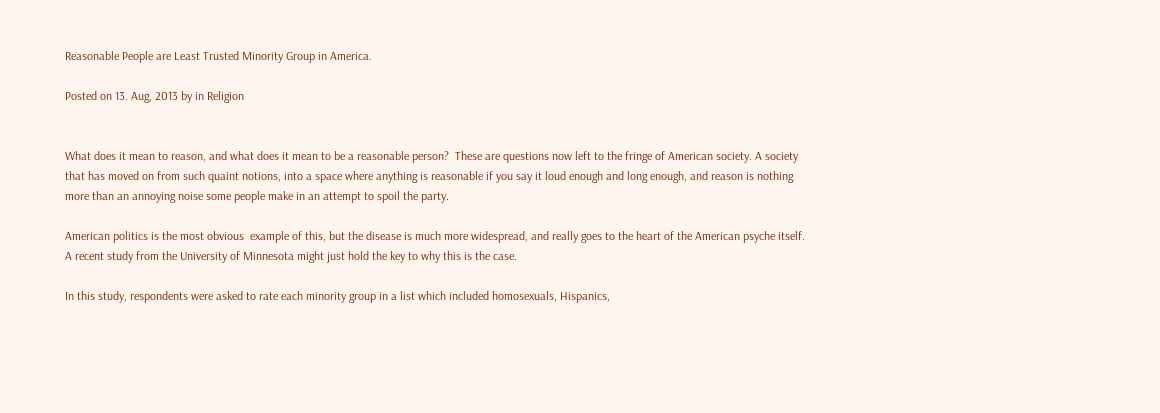Reasonable People are Least Trusted Minority Group in America.

Posted on 13. Aug, 2013 by in Religion


What does it mean to reason, and what does it mean to be a reasonable person?  These are questions now left to the fringe of American society. A society that has moved on from such quaint notions, into a space where anything is reasonable if you say it loud enough and long enough, and reason is nothing more than an annoying noise some people make in an attempt to spoil the party.

American politics is the most obvious  example of this, but the disease is much more widespread, and really goes to the heart of the American psyche itself. A recent study from the University of Minnesota might just hold the key to why this is the case.

In this study, respondents were asked to rate each minority group in a list which included homosexuals, Hispanics,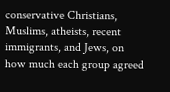conservative Christians, Muslims, atheists, recent immigrants, and Jews, on how much each group agreed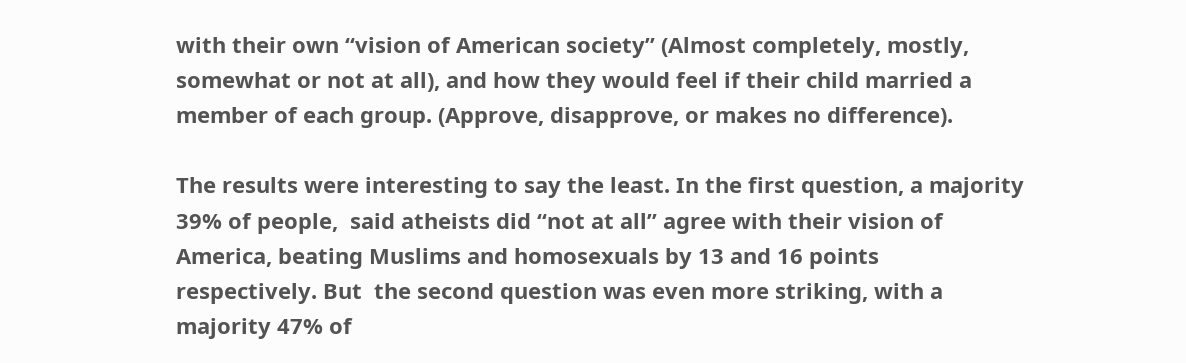with their own “vision of American society” (Almost completely, mostly, somewhat or not at all), and how they would feel if their child married a member of each group. (Approve, disapprove, or makes no difference).

The results were interesting to say the least. In the first question, a majority 39% of people,  said atheists did “not at all” agree with their vision of America, beating Muslims and homosexuals by 13 and 16 points respectively. But  the second question was even more striking, with a majority 47% of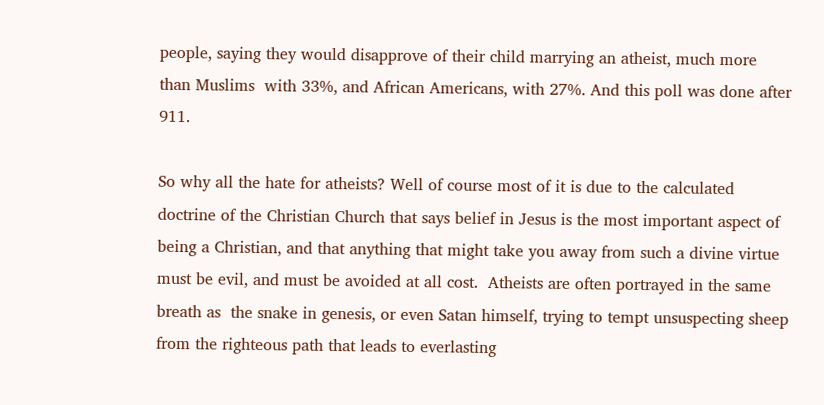people, saying they would disapprove of their child marrying an atheist, much more than Muslims  with 33%, and African Americans, with 27%. And this poll was done after 911.

So why all the hate for atheists? Well of course most of it is due to the calculated doctrine of the Christian Church that says belief in Jesus is the most important aspect of  being a Christian, and that anything that might take you away from such a divine virtue must be evil, and must be avoided at all cost.  Atheists are often portrayed in the same breath as  the snake in genesis, or even Satan himself, trying to tempt unsuspecting sheep from the righteous path that leads to everlasting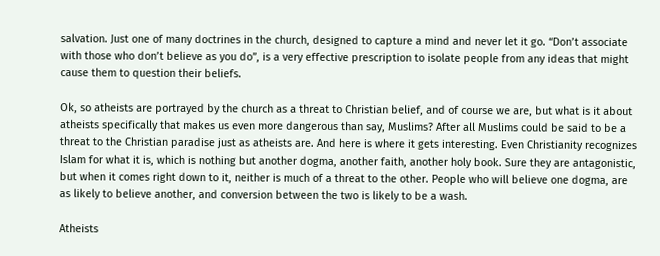salvation. Just one of many doctrines in the church, designed to capture a mind and never let it go. “Don’t associate with those who don’t believe as you do”, is a very effective prescription to isolate people from any ideas that might cause them to question their beliefs.

Ok, so atheists are portrayed by the church as a threat to Christian belief, and of course we are, but what is it about atheists specifically that makes us even more dangerous than say, Muslims? After all Muslims could be said to be a threat to the Christian paradise just as atheists are. And here is where it gets interesting. Even Christianity recognizes Islam for what it is, which is nothing but another dogma, another faith, another holy book. Sure they are antagonistic, but when it comes right down to it, neither is much of a threat to the other. People who will believe one dogma, are as likely to believe another, and conversion between the two is likely to be a wash.

Atheists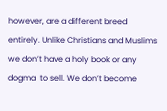however, are a different breed entirely. Unlike Christians and Muslims we don’t have a holy book or any dogma  to sell. We don’t become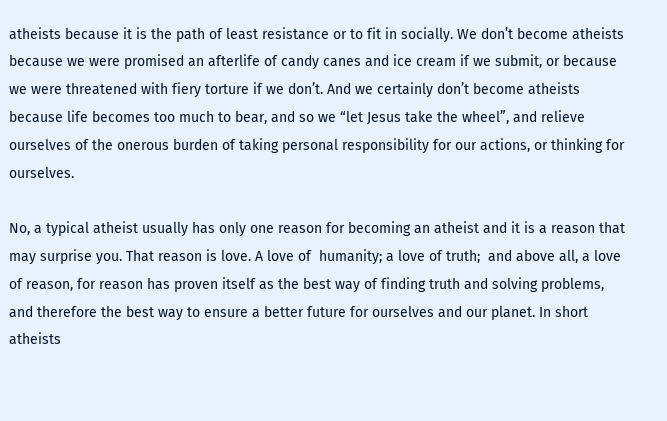atheists because it is the path of least resistance or to fit in socially. We don’t become atheists because we were promised an afterlife of candy canes and ice cream if we submit, or because we were threatened with fiery torture if we don’t. And we certainly don’t become atheists because life becomes too much to bear, and so we “let Jesus take the wheel”, and relieve ourselves of the onerous burden of taking personal responsibility for our actions, or thinking for ourselves.

No, a typical atheist usually has only one reason for becoming an atheist and it is a reason that may surprise you. That reason is love. A love of  humanity; a love of truth;  and above all, a love of reason, for reason has proven itself as the best way of finding truth and solving problems, and therefore the best way to ensure a better future for ourselves and our planet. In short atheists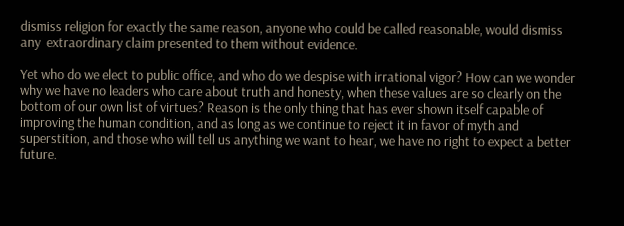dismiss religion for exactly the same reason, anyone who could be called reasonable, would dismiss any  extraordinary claim presented to them without evidence.

Yet who do we elect to public office, and who do we despise with irrational vigor? How can we wonder why we have no leaders who care about truth and honesty, when these values are so clearly on the bottom of our own list of virtues? Reason is the only thing that has ever shown itself capable of improving the human condition, and as long as we continue to reject it in favor of myth and superstition, and those who will tell us anything we want to hear, we have no right to expect a better future.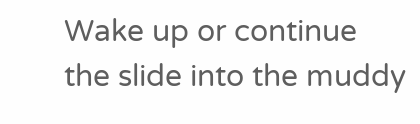Wake up or continue the slide into the muddy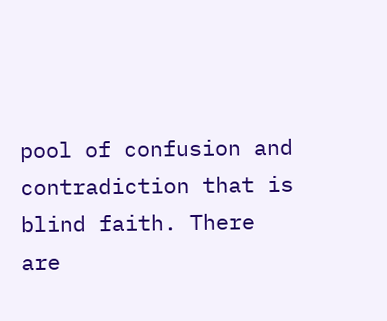pool of confusion and contradiction that is blind faith. There are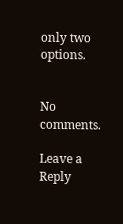only two options.


No comments.

Leave a Reply